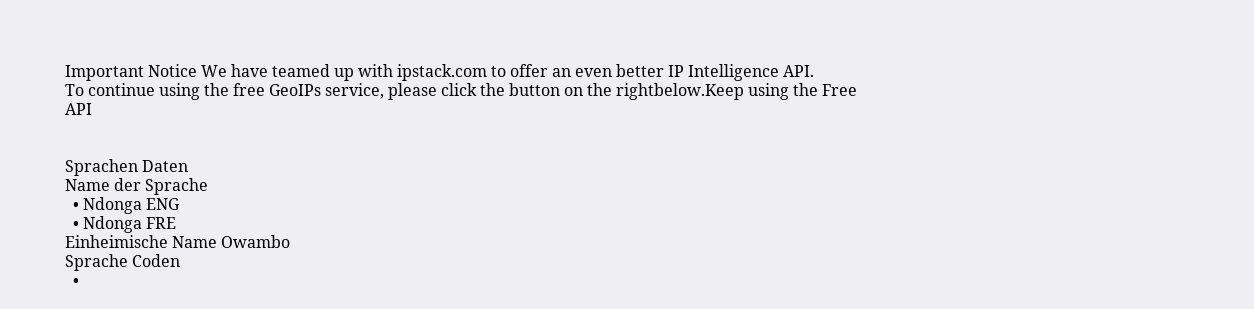Important Notice We have teamed up with ipstack.com to offer an even better IP Intelligence API.
To continue using the free GeoIPs service, please click the button on the rightbelow.Keep using the Free API


Sprachen Daten
Name der Sprache
  • Ndonga ENG
  • Ndonga FRE
Einheimische Name Owambo
Sprache Coden
  •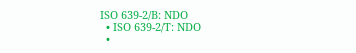ISO 639-2/B: NDO
  • ISO 639-2/T: NDO
  •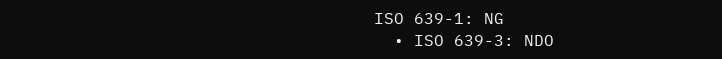ISO 639-1: NG
  • ISO 639-3: NDO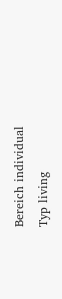Bereich individual
Typ living